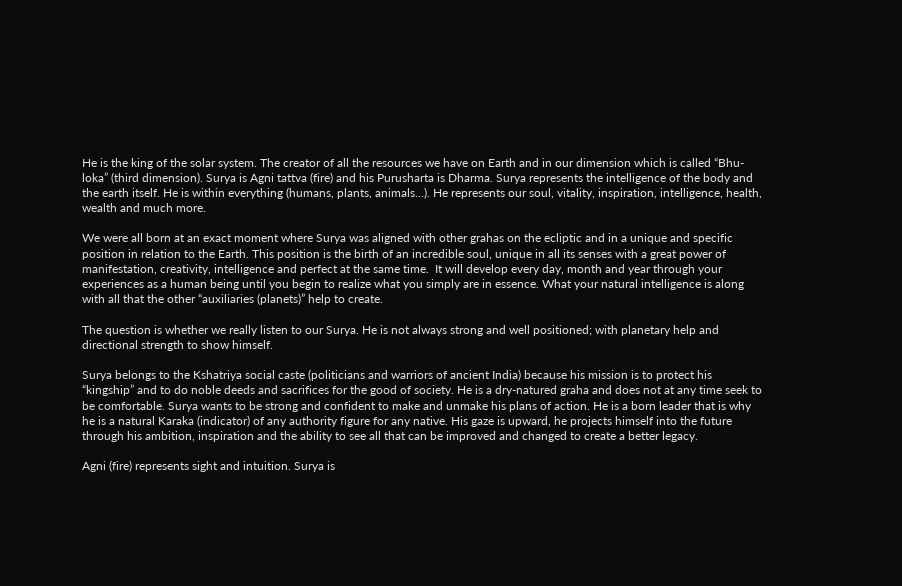He is the king of the solar system. The creator of all the resources we have on Earth and in our dimension which is called “Bhu-loka” (third dimension). Surya is Agni tattva (fire) and his Purusharta is Dharma. Surya represents the intelligence of the body and the earth itself. He is within everything (humans, plants, animals…). He represents our soul, vitality, inspiration, intelligence, health, wealth and much more.

We were all born at an exact moment where Surya was aligned with other grahas on the ecliptic and in a unique and specific position in relation to the Earth. This position is the birth of an incredible soul, unique in all its senses with a great power of manifestation, creativity, intelligence and perfect at the same time.  It will develop every day, month and year through your experiences as a human being until you begin to realize what you simply are in essence. What your natural intelligence is along with all that the other “auxiliaries (planets)” help to create.

The question is whether we really listen to our Surya. He is not always strong and well positioned; with planetary help and directional strength to show himself.

Surya belongs to the Kshatriya social caste (politicians and warriors of ancient India) because his mission is to protect his “kingship” and to do noble deeds and sacrifices for the good of society. He is a dry-natured graha and does not at any time seek to be comfortable. Surya wants to be strong and confident to make and unmake his plans of action. He is a born leader that is why he is a natural Karaka (indicator) of any authority figure for any native. His gaze is upward, he projects himself into the future through his ambition, inspiration and the ability to see all that can be improved and changed to create a better legacy.

Agni (fire) represents sight and intuition. Surya is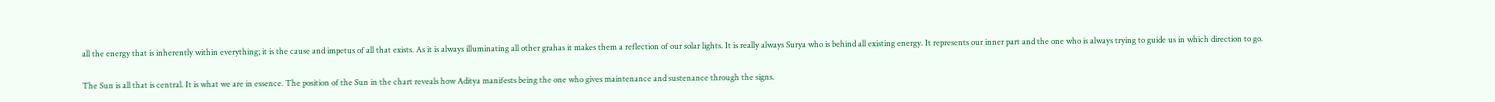all the energy that is inherently within everything; it is the cause and impetus of all that exists. As it is always illuminating all other grahas it makes them a reflection of our solar lights. It is really always Surya who is behind all existing energy. It represents our inner part and the one who is always trying to guide us in which direction to go.

The Sun is all that is central. It is what we are in essence. The position of the Sun in the chart reveals how Aditya manifests being the one who gives maintenance and sustenance through the signs.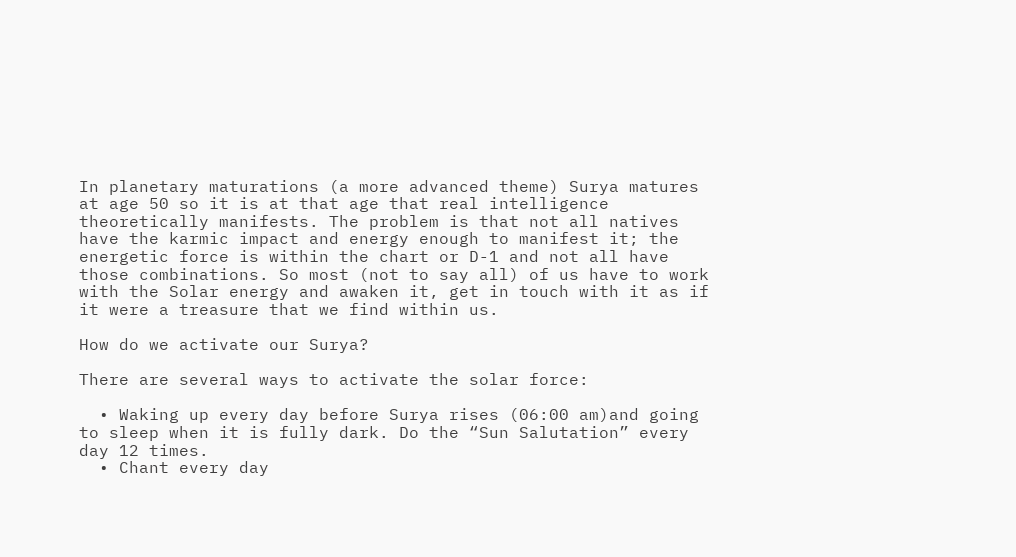In planetary maturations (a more advanced theme) Surya matures at age 50 so it is at that age that real intelligence theoretically manifests. The problem is that not all natives have the karmic impact and energy enough to manifest it; the energetic force is within the chart or D-1 and not all have those combinations. So most (not to say all) of us have to work with the Solar energy and awaken it, get in touch with it as if it were a treasure that we find within us.

How do we activate our Surya?

There are several ways to activate the solar force:

  • Waking up every day before Surya rises (06:00 am)and going to sleep when it is fully dark. Do the “Sun Salutation” every day 12 times.
  • Chant every day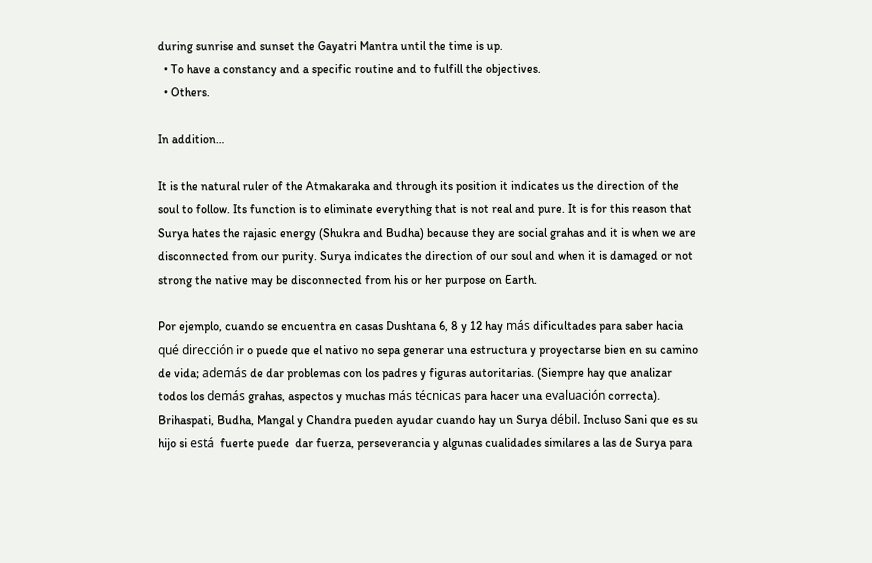during sunrise and sunset the Gayatri Mantra until the time is up.
  • To have a constancy and a specific routine and to fulfill the objectives.
  • Others.

In addition…

It is the natural ruler of the Atmakaraka and through its position it indicates us the direction of the soul to follow. Its function is to eliminate everything that is not real and pure. It is for this reason that Surya hates the rajasic energy (Shukra and Budha) because they are social grahas and it is when we are disconnected from our purity. Surya indicates the direction of our soul and when it is damaged or not strong the native may be disconnected from his or her purpose on Earth.

Por ejemplo, cuando se encuentra en casas Dushtana 6, 8 y 12 hay más dificultades para saber hacia qué dirección ir o puede que el nativo no sepa generar una estructura y proyectarse bien en su camino de vida; además de dar problemas con los padres y figuras autoritarias. (Siempre hay que analizar todos los demás grahas, aspectos y muchas más técnicas para hacer una evaluación correcta). Brihaspati, Budha, Mangal y Chandra pueden ayudar cuando hay un Surya débil. Incluso Sani que es su hijo si está  fuerte puede  dar fuerza, perseverancia y algunas cualidades similares a las de Surya para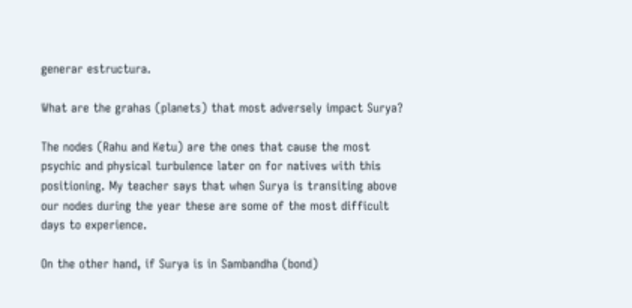generar estructura.

What are the grahas (planets) that most adversely impact Surya?

The nodes (Rahu and Ketu) are the ones that cause the most psychic and physical turbulence later on for natives with this positioning. My teacher says that when Surya is transiting above our nodes during the year these are some of the most difficult days to experience.

On the other hand, if Surya is in Sambandha (bond)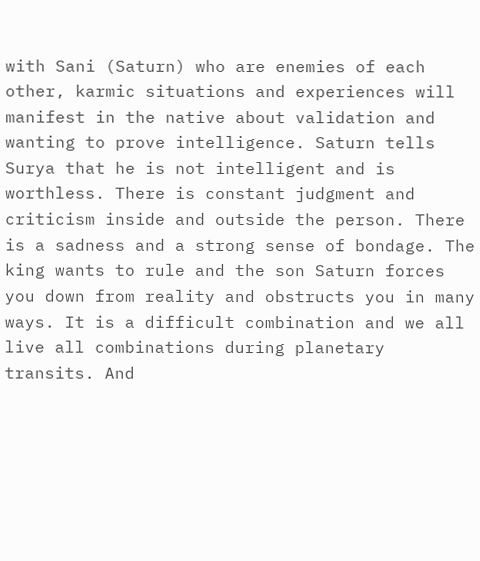with Sani (Saturn) who are enemies of each other, karmic situations and experiences will manifest in the native about validation and wanting to prove intelligence. Saturn tells Surya that he is not intelligent and is worthless. There is constant judgment and criticism inside and outside the person. There is a sadness and a strong sense of bondage. The king wants to rule and the son Saturn forces you down from reality and obstructs you in many ways. It is a difficult combination and we all live all combinations during planetary transits. And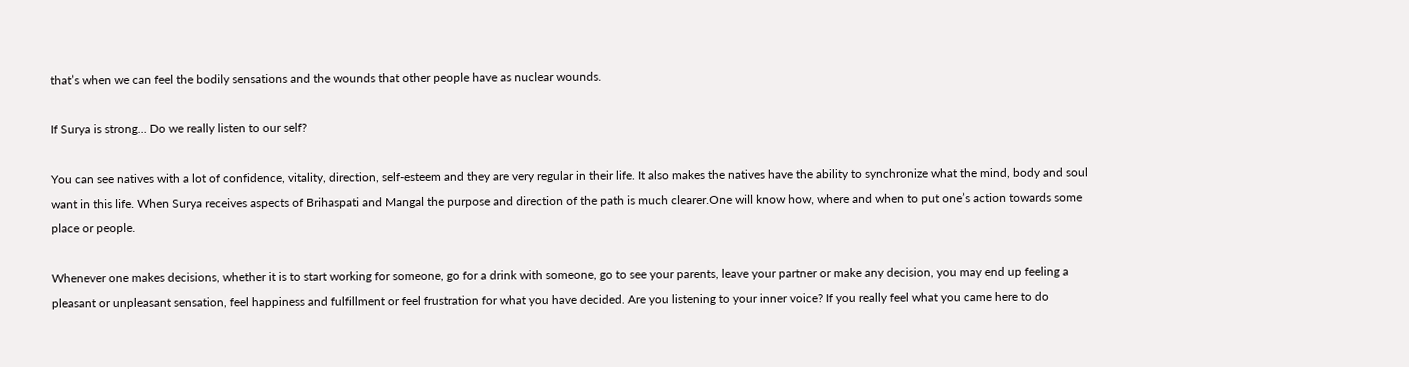that’s when we can feel the bodily sensations and the wounds that other people have as nuclear wounds.

If Surya is strong… Do we really listen to our self?

You can see natives with a lot of confidence, vitality, direction, self-esteem and they are very regular in their life. It also makes the natives have the ability to synchronize what the mind, body and soul want in this life. When Surya receives aspects of Brihaspati and Mangal the purpose and direction of the path is much clearer.One will know how, where and when to put one’s action towards some place or people.

Whenever one makes decisions, whether it is to start working for someone, go for a drink with someone, go to see your parents, leave your partner or make any decision, you may end up feeling a pleasant or unpleasant sensation, feel happiness and fulfillment or feel frustration for what you have decided. Are you listening to your inner voice? If you really feel what you came here to do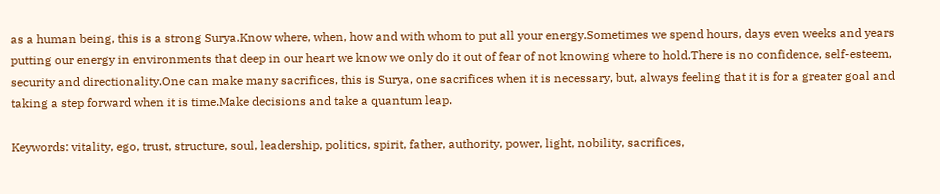as a human being, this is a strong Surya.Know where, when, how and with whom to put all your energy.Sometimes we spend hours, days even weeks and years putting our energy in environments that deep in our heart we know we only do it out of fear of not knowing where to hold.There is no confidence, self-esteem, security and directionality.One can make many sacrifices, this is Surya, one sacrifices when it is necessary, but, always feeling that it is for a greater goal and taking a step forward when it is time.Make decisions and take a quantum leap.

Keywords: vitality, ego, trust, structure, soul, leadership, politics, spirit, father, authority, power, light, nobility, sacrifices,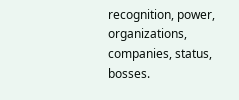recognition, power, organizations, companies, status, bosses.